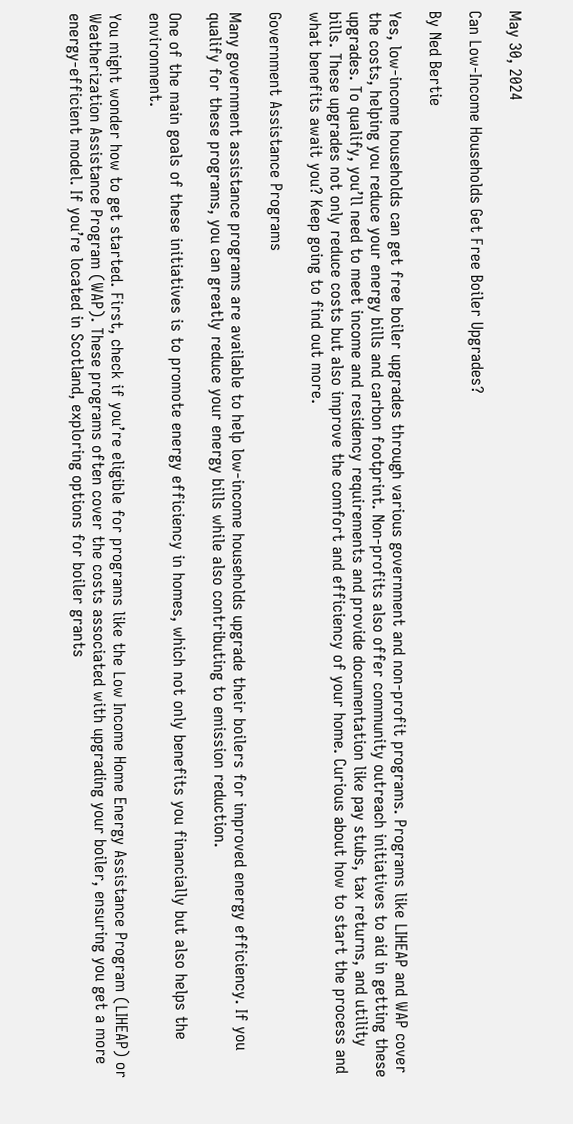May 30, 2024

Can Low-Income Households Get Free Boiler Upgrades?

By Ned Bertie

Yes, low-income households can get free boiler upgrades through various government and non-profit programs. Programs like LIHEAP and WAP cover the costs, helping you reduce your energy bills and carbon footprint. Non-profits also offer community outreach initiatives to aid in getting these upgrades. To qualify, you’ll need to meet income and residency requirements and provide documentation like pay stubs, tax returns, and utility bills. These upgrades not only reduce costs but also improve the comfort and efficiency of your home. Curious about how to start the process and what benefits await you? Keep going to find out more.

Government Assistance Programs

Many government assistance programs are available to help low-income households upgrade their boilers for improved energy efficiency. If you qualify for these programs, you can greatly reduce your energy bills while also contributing to emission reduction.

One of the main goals of these initiatives is to promote energy efficiency in homes, which not only benefits you financially but also helps the environment.

You might wonder how to get started. First, check if you’re eligible for programs like the Low Income Home Energy Assistance Program (LIHEAP) or Weatherization Assistance Program (WAP). These programs often cover the costs associated with upgrading your boiler, ensuring you get a more energy-efficient model. If you’re located in Scotland, exploring options for boiler grants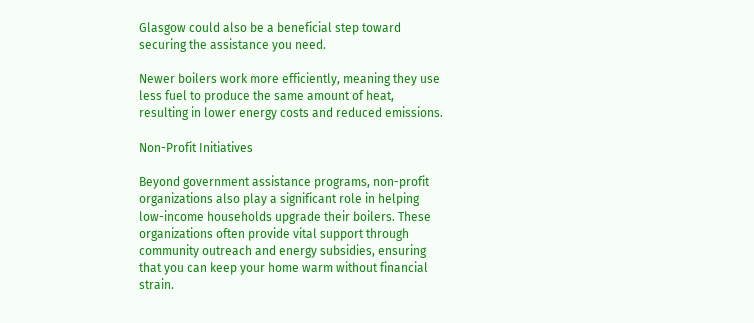Glasgow could also be a beneficial step toward securing the assistance you need.

Newer boilers work more efficiently, meaning they use less fuel to produce the same amount of heat, resulting in lower energy costs and reduced emissions.

Non-Profit Initiatives

Beyond government assistance programs, non-profit organizations also play a significant role in helping low-income households upgrade their boilers. These organizations often provide vital support through community outreach and energy subsidies, ensuring that you can keep your home warm without financial strain.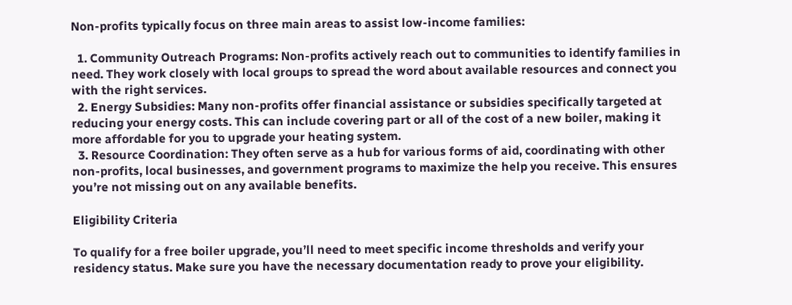Non-profits typically focus on three main areas to assist low-income families:

  1. Community Outreach Programs: Non-profits actively reach out to communities to identify families in need. They work closely with local groups to spread the word about available resources and connect you with the right services.
  2. Energy Subsidies: Many non-profits offer financial assistance or subsidies specifically targeted at reducing your energy costs. This can include covering part or all of the cost of a new boiler, making it more affordable for you to upgrade your heating system.
  3. Resource Coordination: They often serve as a hub for various forms of aid, coordinating with other non-profits, local businesses, and government programs to maximize the help you receive. This ensures you’re not missing out on any available benefits.

Eligibility Criteria

To qualify for a free boiler upgrade, you’ll need to meet specific income thresholds and verify your residency status. Make sure you have the necessary documentation ready to prove your eligibility.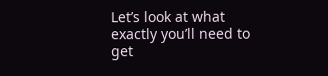Let’s look at what exactly you’ll need to get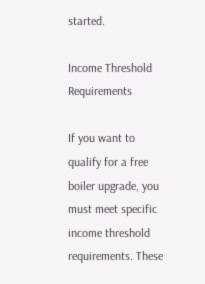started.

Income Threshold Requirements

If you want to qualify for a free boiler upgrade, you must meet specific income threshold requirements. These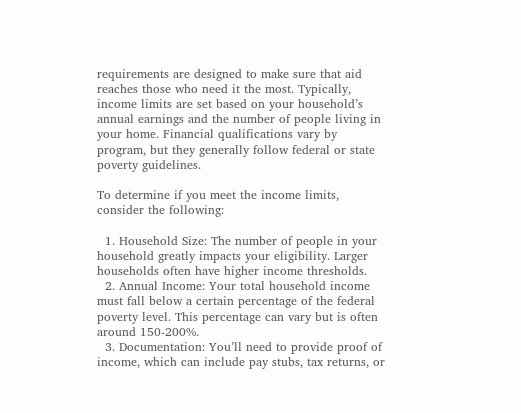requirements are designed to make sure that aid reaches those who need it the most. Typically, income limits are set based on your household’s annual earnings and the number of people living in your home. Financial qualifications vary by program, but they generally follow federal or state poverty guidelines.

To determine if you meet the income limits, consider the following:

  1. Household Size: The number of people in your household greatly impacts your eligibility. Larger households often have higher income thresholds.
  2. Annual Income: Your total household income must fall below a certain percentage of the federal poverty level. This percentage can vary but is often around 150-200%.
  3. Documentation: You’ll need to provide proof of income, which can include pay stubs, tax returns, or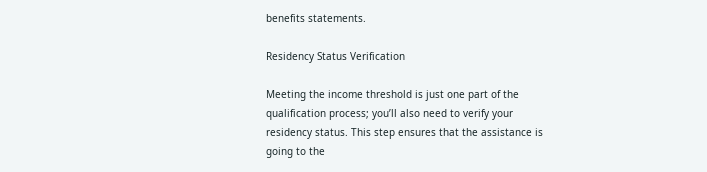benefits statements.

Residency Status Verification

Meeting the income threshold is just one part of the qualification process; you’ll also need to verify your residency status. This step ensures that the assistance is going to the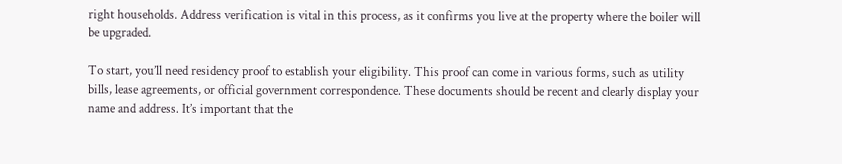right households. Address verification is vital in this process, as it confirms you live at the property where the boiler will be upgraded.

To start, you’ll need residency proof to establish your eligibility. This proof can come in various forms, such as utility bills, lease agreements, or official government correspondence. These documents should be recent and clearly display your name and address. It’s important that the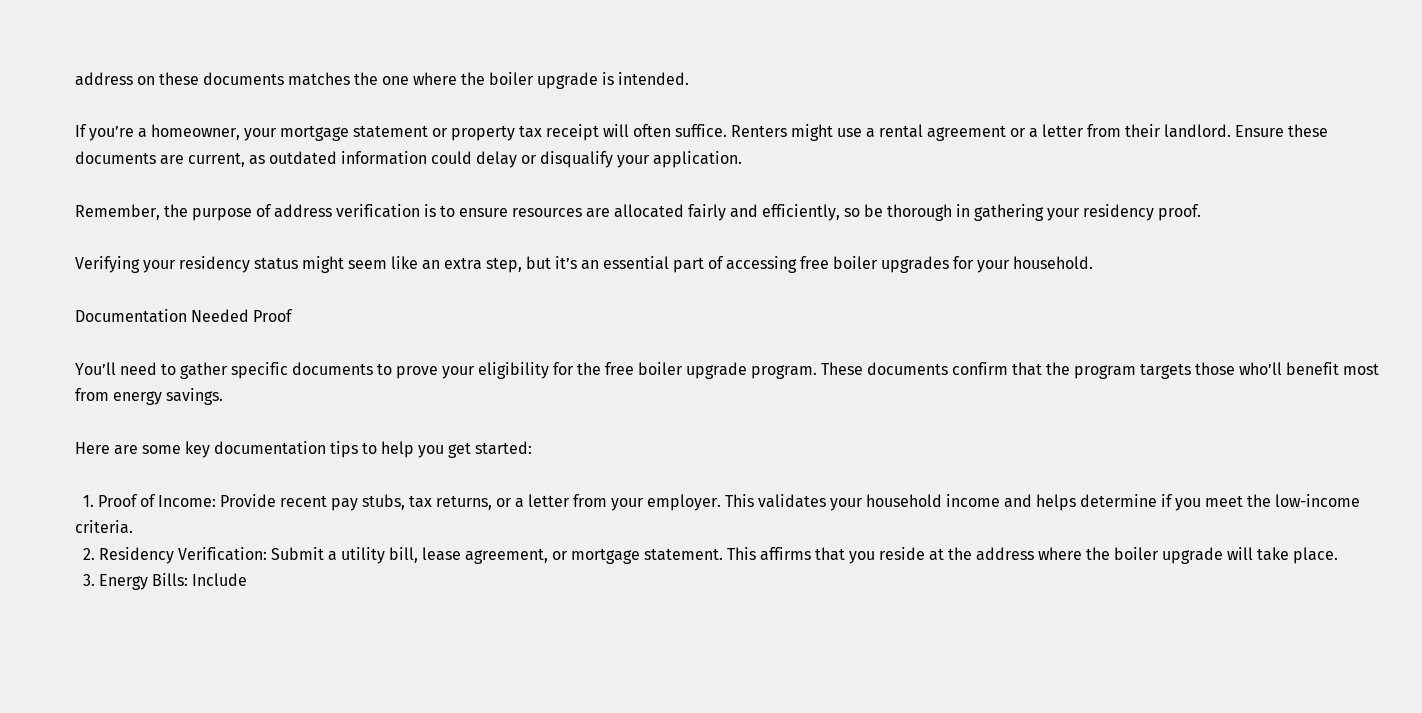address on these documents matches the one where the boiler upgrade is intended.

If you’re a homeowner, your mortgage statement or property tax receipt will often suffice. Renters might use a rental agreement or a letter from their landlord. Ensure these documents are current, as outdated information could delay or disqualify your application.

Remember, the purpose of address verification is to ensure resources are allocated fairly and efficiently, so be thorough in gathering your residency proof.

Verifying your residency status might seem like an extra step, but it’s an essential part of accessing free boiler upgrades for your household.

Documentation Needed Proof

You’ll need to gather specific documents to prove your eligibility for the free boiler upgrade program. These documents confirm that the program targets those who’ll benefit most from energy savings.

Here are some key documentation tips to help you get started:

  1. Proof of Income: Provide recent pay stubs, tax returns, or a letter from your employer. This validates your household income and helps determine if you meet the low-income criteria.
  2. Residency Verification: Submit a utility bill, lease agreement, or mortgage statement. This affirms that you reside at the address where the boiler upgrade will take place.
  3. Energy Bills: Include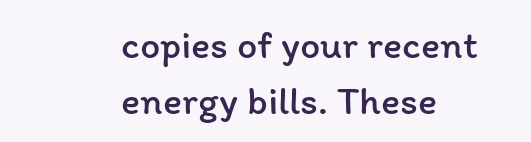copies of your recent energy bills. These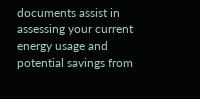documents assist in assessing your current energy usage and potential savings from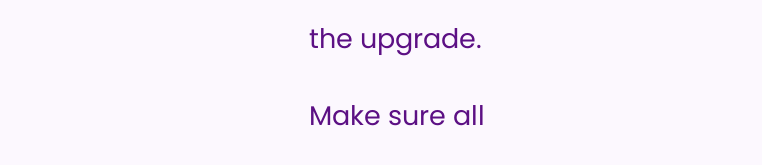the upgrade.

Make sure all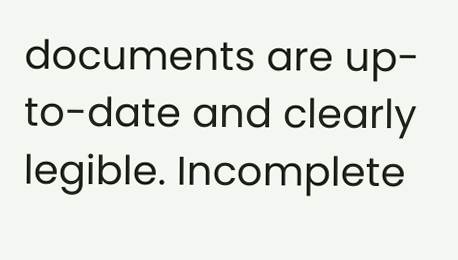documents are up-to-date and clearly legible. Incomplete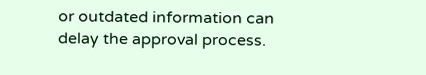or outdated information can delay the approval process.